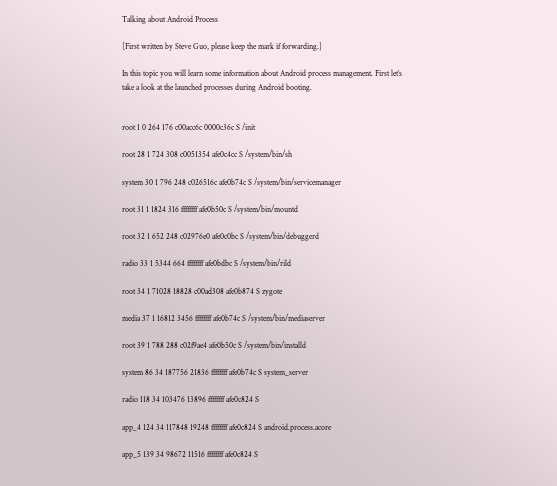Talking about Android Process

[First written by Steve Guo, please keep the mark if forwarding.]

In this topic you will learn some information about Android process management. First let’s take a look at the launched processes during Android booting.


root 1 0 264 176 c00acc6c 0000c36c S /init

root 28 1 724 308 c0051354 afe0c4cc S /system/bin/sh

system 30 1 796 248 c026516c afe0b74c S /system/bin/servicemanager

root 31 1 1824 316 ffffffff afe0b50c S /system/bin/mountd

root 32 1 652 248 c02976e0 afe0c0bc S /system/bin/debuggerd

radio 33 1 5344 664 ffffffff afe0bdbc S /system/bin/rild

root 34 1 71028 18828 c00ad308 afe0b874 S zygote

media 37 1 16812 3456 ffffffff afe0b74c S /system/bin/mediaserver

root 39 1 788 288 c02f9ae4 afe0b50c S /system/bin/installd

system 86 34 187756 21836 ffffffff afe0b74c S system_server

radio 118 34 103476 13896 ffffffff afe0c824 S

app_4 124 34 117848 19248 ffffffff afe0c824 S android.process.acore

app_5 139 34 98672 11516 ffffffff afe0c824 S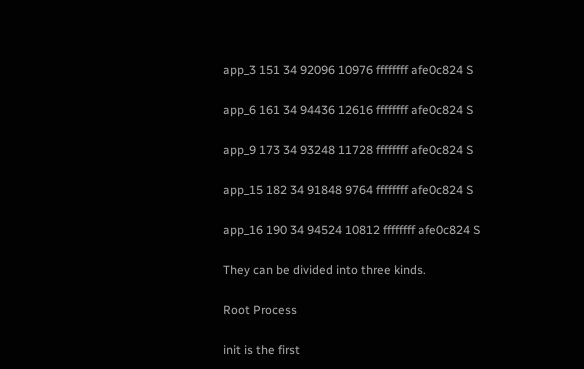app_3 151 34 92096 10976 ffffffff afe0c824 S

app_6 161 34 94436 12616 ffffffff afe0c824 S

app_9 173 34 93248 11728 ffffffff afe0c824 S

app_15 182 34 91848 9764 ffffffff afe0c824 S

app_16 190 34 94524 10812 ffffffff afe0c824 S

They can be divided into three kinds.

Root Process

init is the first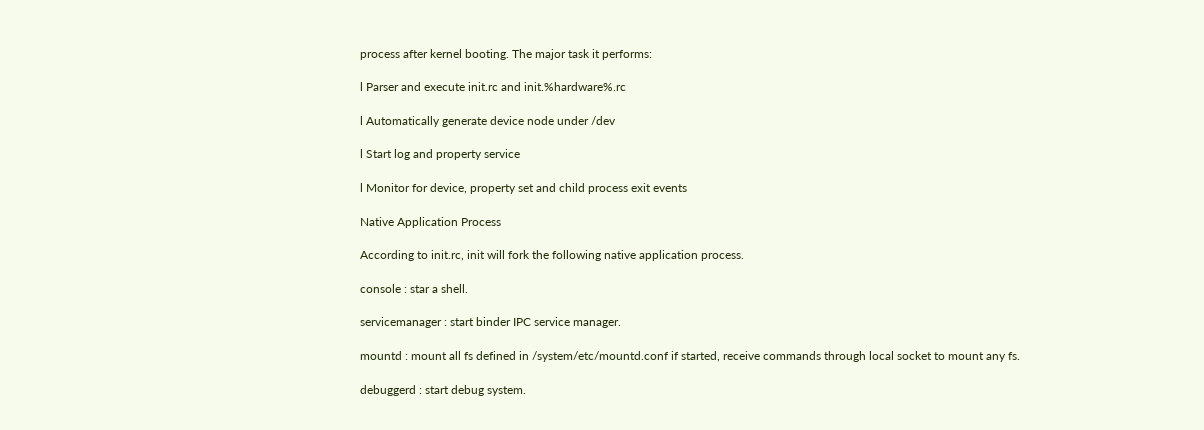process after kernel booting. The major task it performs:

l Parser and execute init.rc and init.%hardware%.rc

l Automatically generate device node under /dev

l Start log and property service

l Monitor for device, property set and child process exit events

Native Application Process

According to init.rc, init will fork the following native application process.

console : star a shell.

servicemanager : start binder IPC service manager.

mountd : mount all fs defined in /system/etc/mountd.conf if started, receive commands through local socket to mount any fs.

debuggerd : start debug system.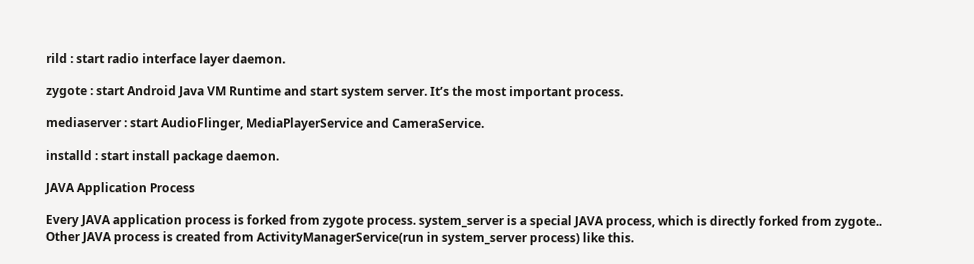rild : start radio interface layer daemon.

zygote : start Android Java VM Runtime and start system server. It’s the most important process.

mediaserver : start AudioFlinger, MediaPlayerService and CameraService.

installd : start install package daemon.

JAVA Application Process

Every JAVA application process is forked from zygote process. system_server is a special JAVA process, which is directly forked from zygote.. Other JAVA process is created from ActivityManagerService(run in system_server process) like this.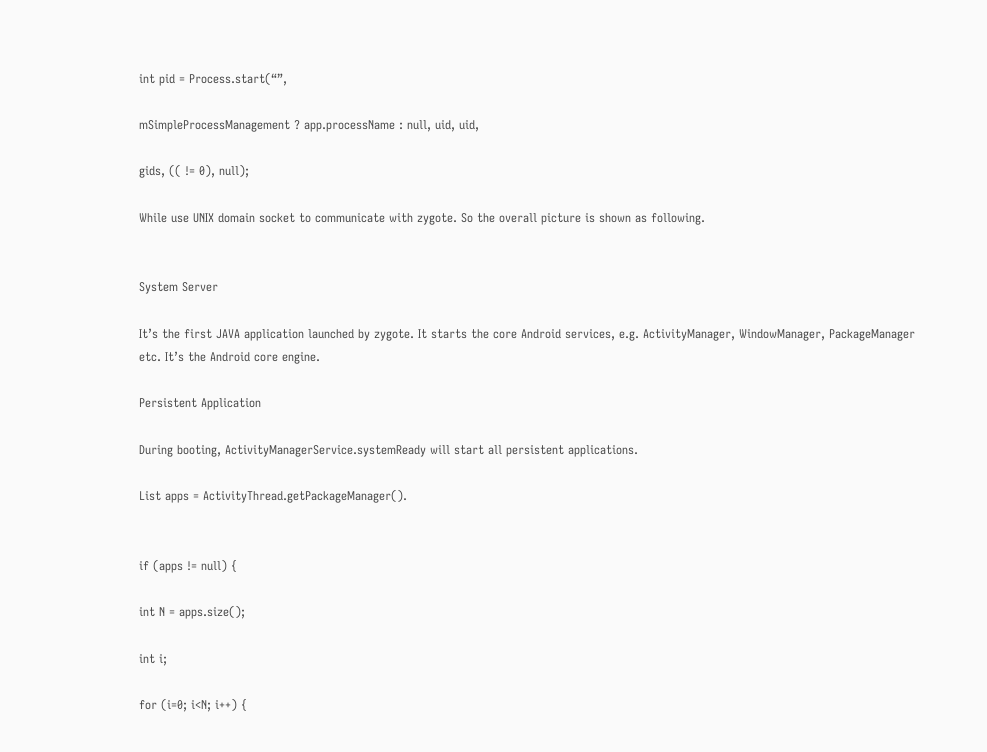int pid = Process.start(“”,

mSimpleProcessManagement ? app.processName : null, uid, uid,

gids, (( != 0), null);

While use UNIX domain socket to communicate with zygote. So the overall picture is shown as following.


System Server

It’s the first JAVA application launched by zygote. It starts the core Android services, e.g. ActivityManager, WindowManager, PackageManager etc. It’s the Android core engine.

Persistent Application

During booting, ActivityManagerService.systemReady will start all persistent applications.

List apps = ActivityThread.getPackageManager().


if (apps != null) {

int N = apps.size();

int i;

for (i=0; i<N; i++) {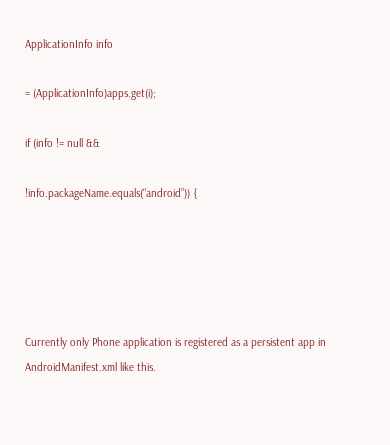ApplicationInfo info

= (ApplicationInfo)apps.get(i);

if (info != null &&

!info.packageName.equals(“android”)) {





Currently only Phone application is registered as a persistent app in AndroidManifest.xml like this.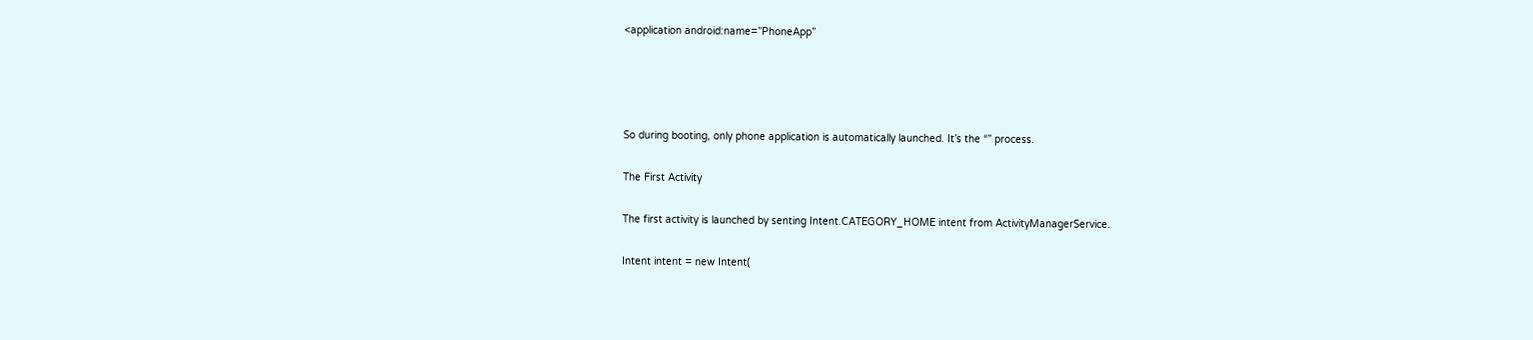<application android:name=”PhoneApp”




So during booting, only phone application is automatically launched. It’s the “” process.

The First Activity

The first activity is launched by senting Intent.CATEGORY_HOME intent from ActivityManagerService.

Intent intent = new Intent(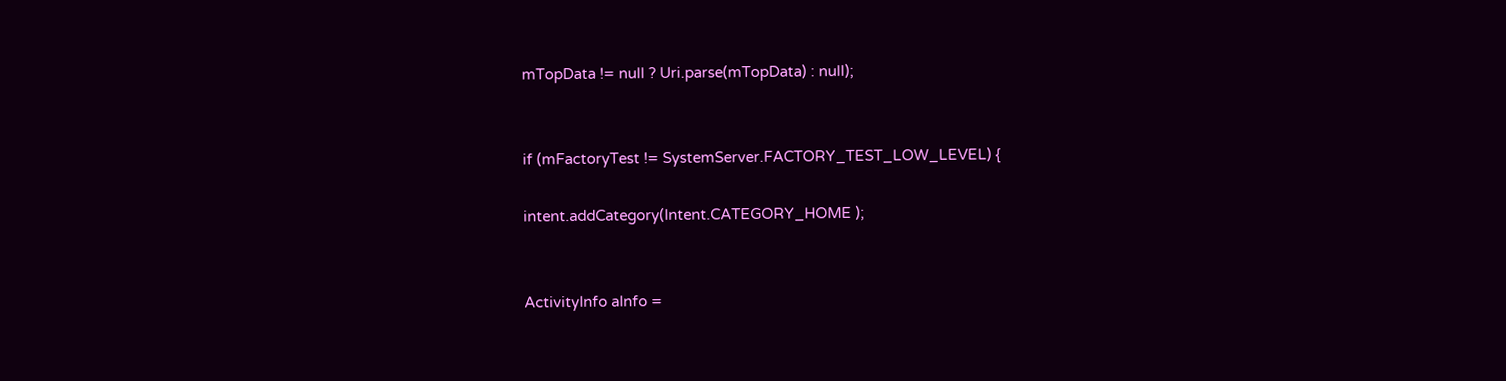mTopData != null ? Uri.parse(mTopData) : null);


if (mFactoryTest != SystemServer.FACTORY_TEST_LOW_LEVEL) {

intent.addCategory(Intent.CATEGORY_HOME );


ActivityInfo aInfo =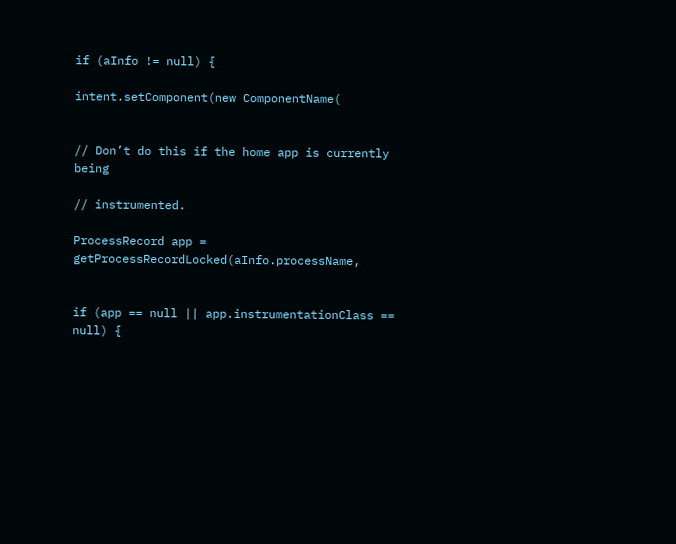if (aInfo != null) {

intent.setComponent(new ComponentName(


// Don’t do this if the home app is currently being

// instrumented.

ProcessRecord app = getProcessRecordLocked(aInfo.processName,


if (app == null || app.instrumentationClass == null) {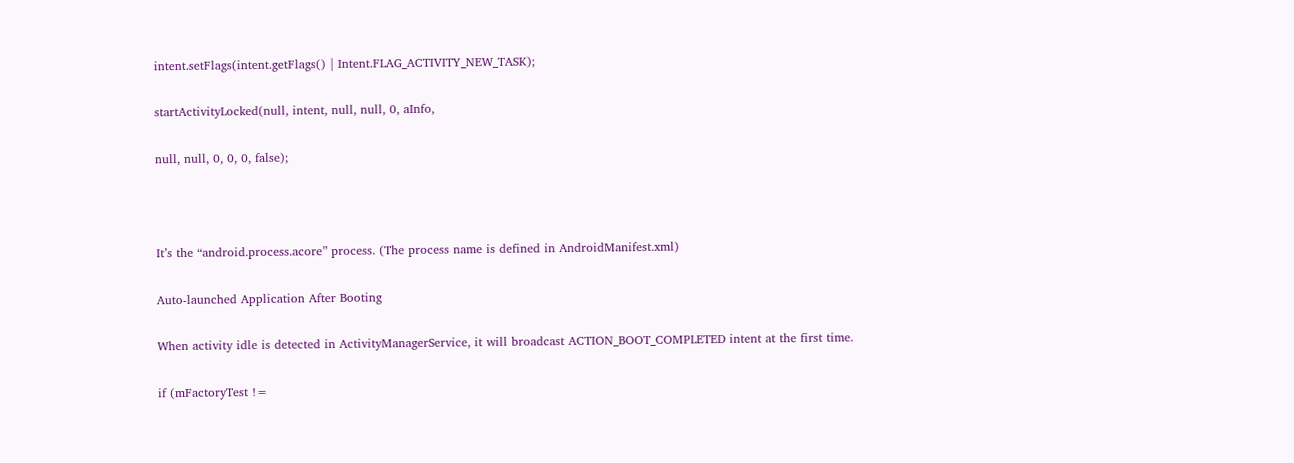intent.setFlags(intent.getFlags() | Intent.FLAG_ACTIVITY_NEW_TASK);

startActivityLocked(null, intent, null, null, 0, aInfo,

null, null, 0, 0, 0, false);



It’s the “android.process.acore” process. (The process name is defined in AndroidManifest.xml)

Auto-launched Application After Booting

When activity idle is detected in ActivityManagerService, it will broadcast ACTION_BOOT_COMPLETED intent at the first time.

if (mFactoryTest !=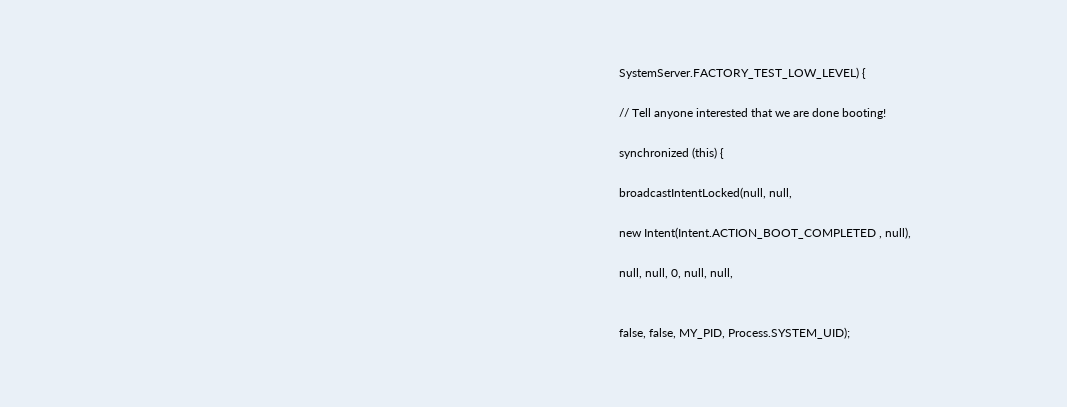SystemServer.FACTORY_TEST_LOW_LEVEL) {

// Tell anyone interested that we are done booting!

synchronized (this) {

broadcastIntentLocked(null, null,

new Intent(Intent.ACTION_BOOT_COMPLETED , null),

null, null, 0, null, null,


false, false, MY_PID, Process.SYSTEM_UID);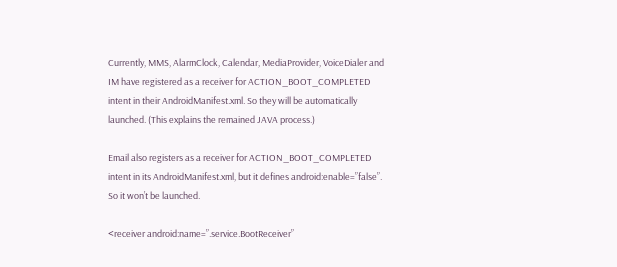Currently, MMS, AlarmClock, Calendar, MediaProvider, VoiceDialer and IM have registered as a receiver for ACTION_BOOT_COMPLETED intent in their AndroidManifest.xml. So they will be automatically launched. (This explains the remained JAVA process.)

Email also registers as a receiver for ACTION_BOOT_COMPLETED intent in its AndroidManifest.xml, but it defines android:enable=”false”. So it won’t be launched.

<receiver android:name=”.service.BootReceiver”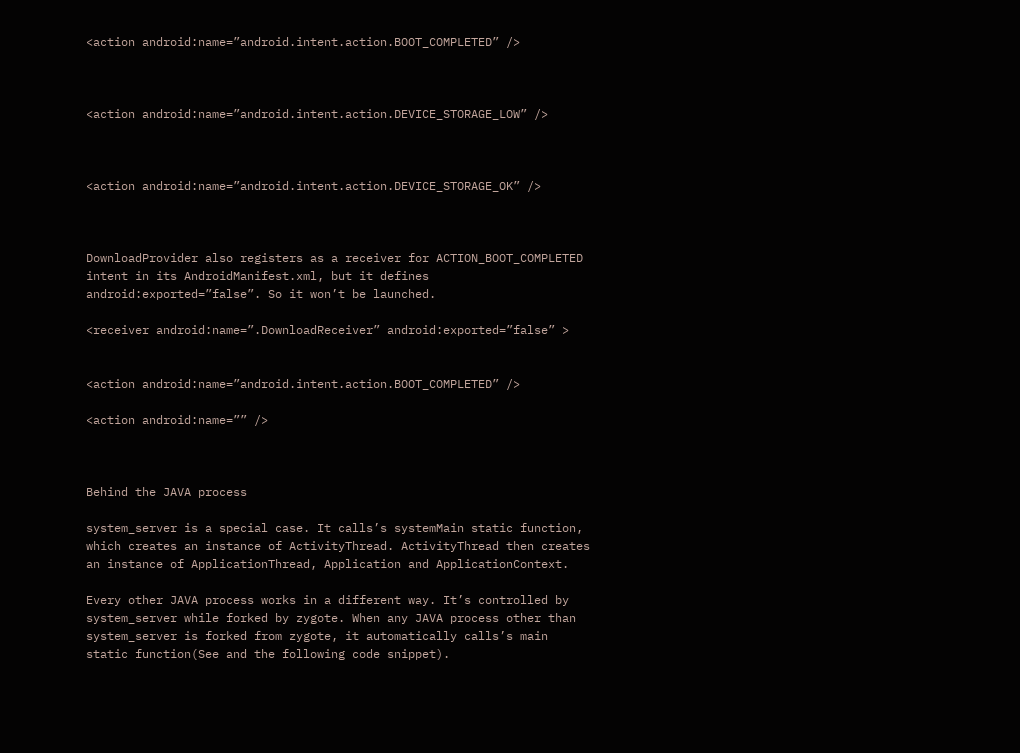<action android:name=”android.intent.action.BOOT_COMPLETED” />



<action android:name=”android.intent.action.DEVICE_STORAGE_LOW” />



<action android:name=”android.intent.action.DEVICE_STORAGE_OK” />



DownloadProvider also registers as a receiver for ACTION_BOOT_COMPLETED intent in its AndroidManifest.xml, but it defines android:exported=”false”. So it won’t be launched.

<receiver android:name=”.DownloadReceiver” android:exported=”false” >


<action android:name=”android.intent.action.BOOT_COMPLETED” />

<action android:name=”” />



Behind the JAVA process

system_server is a special case. It calls’s systemMain static function, which creates an instance of ActivityThread. ActivityThread then creates an instance of ApplicationThread, Application and ApplicationContext.

Every other JAVA process works in a different way. It’s controlled by system_server while forked by zygote. When any JAVA process other than system_server is forked from zygote, it automatically calls’s main static function(See and the following code snippet).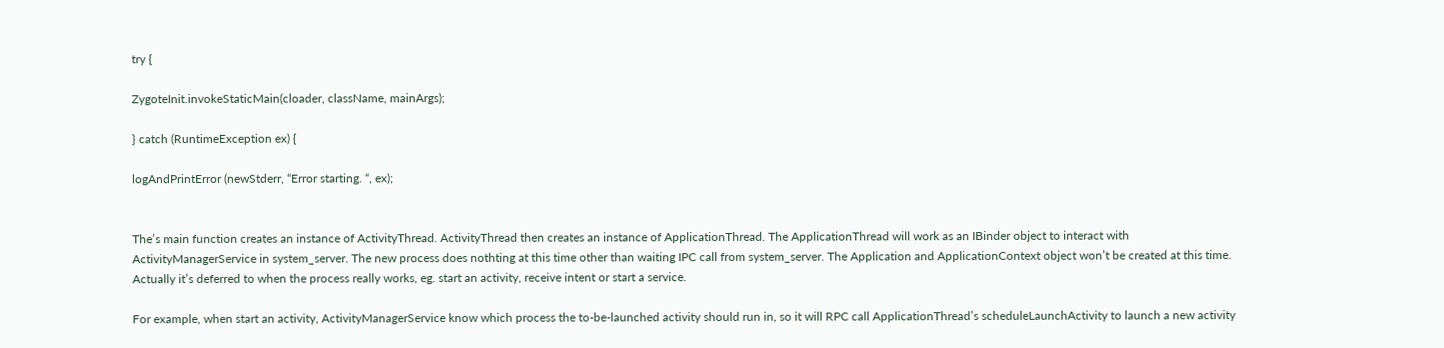try {

ZygoteInit.invokeStaticMain(cloader, className, mainArgs);

} catch (RuntimeException ex) {

logAndPrintError (newStderr, “Error starting. “, ex);


The’s main function creates an instance of ActivityThread. ActivityThread then creates an instance of ApplicationThread. The ApplicationThread will work as an IBinder object to interact with ActivityManagerService in system_server. The new process does nothting at this time other than waiting IPC call from system_server. The Application and ApplicationContext object won’t be created at this time. Actually it’s deferred to when the process really works, eg. start an activity, receive intent or start a service.

For example, when start an activity, ActivityManagerService know which process the to-be-launched activity should run in, so it will RPC call ApplicationThread’s scheduleLaunchActivity to launch a new activity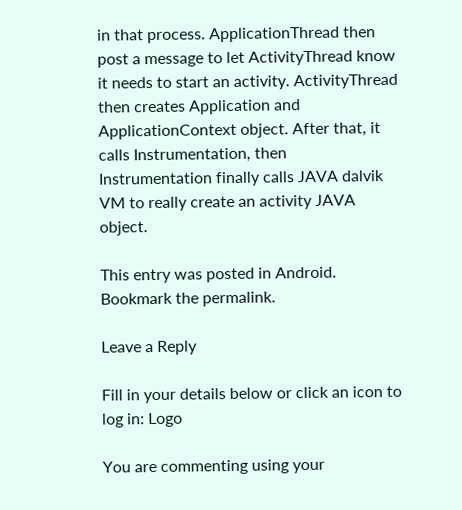in that process. ApplicationThread then post a message to let ActivityThread know it needs to start an activity. ActivityThread then creates Application and ApplicationContext object. After that, it calls Instrumentation, then Instrumentation finally calls JAVA dalvik VM to really create an activity JAVA object.

This entry was posted in Android. Bookmark the permalink.

Leave a Reply

Fill in your details below or click an icon to log in: Logo

You are commenting using your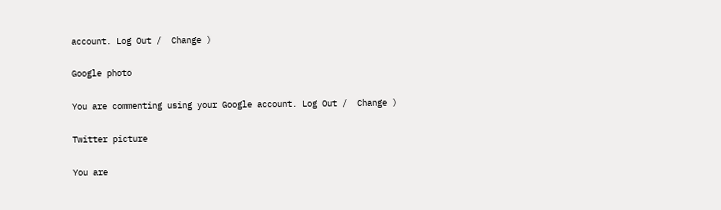account. Log Out /  Change )

Google photo

You are commenting using your Google account. Log Out /  Change )

Twitter picture

You are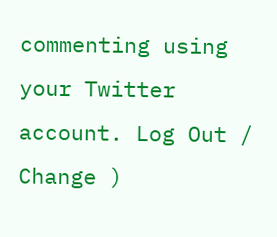commenting using your Twitter account. Log Out /  Change )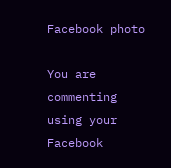Facebook photo

You are commenting using your Facebook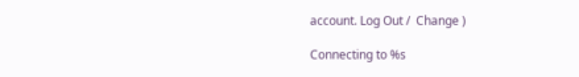account. Log Out /  Change )

Connecting to %s